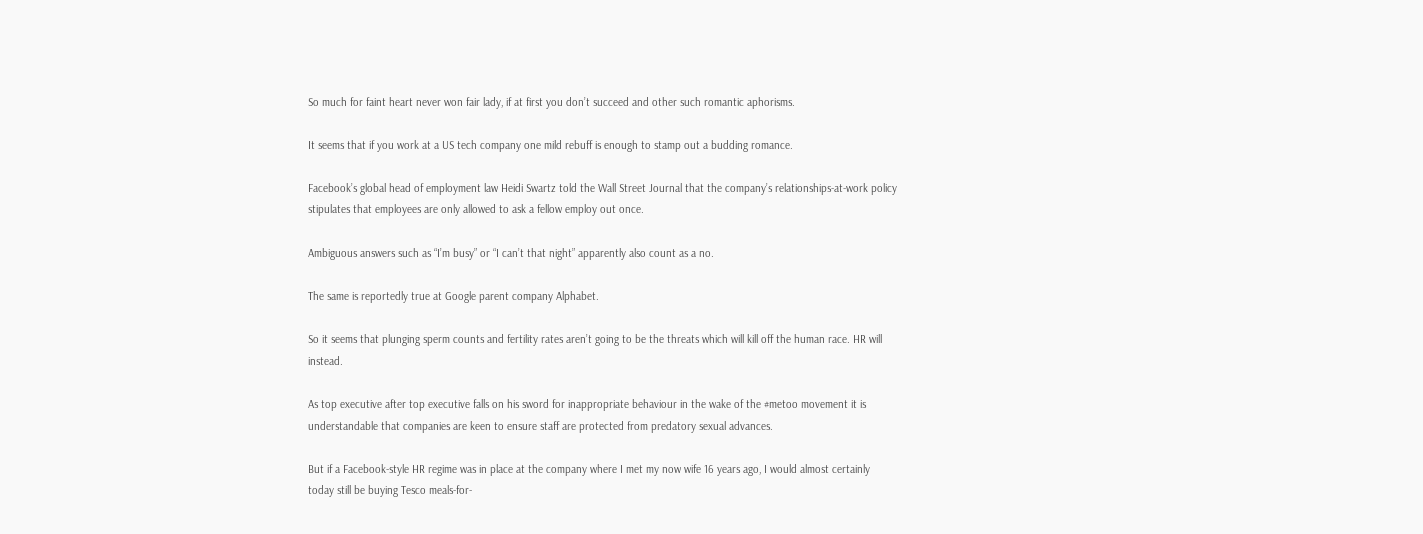So much for faint heart never won fair lady, if at first you don’t succeed and other such romantic aphorisms.

It seems that if you work at a US tech company one mild rebuff is enough to stamp out a budding romance.

Facebook’s global head of employment law Heidi Swartz told the Wall Street Journal that the company’s relationships-at-work policy stipulates that employees are only allowed to ask a fellow employ out once.

Ambiguous answers such as “I’m busy” or “I can’t that night” apparently also count as a no.

The same is reportedly true at Google parent company Alphabet.

So it seems that plunging sperm counts and fertility rates aren’t going to be the threats which will kill off the human race. HR will instead.

As top executive after top executive falls on his sword for inappropriate behaviour in the wake of the #metoo movement it is understandable that companies are keen to ensure staff are protected from predatory sexual advances.

But if a Facebook-style HR regime was in place at the company where I met my now wife 16 years ago, I would almost certainly today still be buying Tesco meals-for-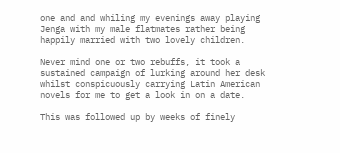one and and whiling my evenings away playing Jenga with my male flatmates rather being happily married with two lovely children.

Never mind one or two rebuffs, it took a sustained campaign of lurking around her desk whilst conspicuously carrying Latin American novels for me to get a look in on a date.

This was followed up by weeks of finely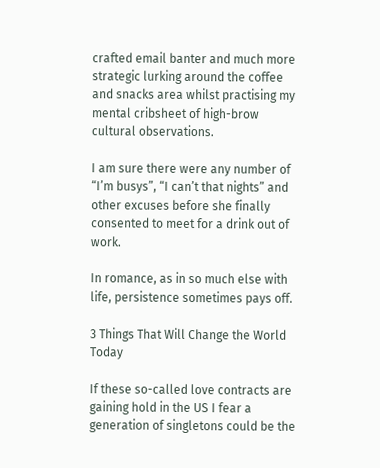crafted email banter and much more strategic lurking around the coffee and snacks area whilst practising my mental cribsheet of high-brow cultural observations.

I am sure there were any number of “I’m busys”, “I can’t that nights” and other excuses before she finally consented to meet for a drink out of work.

In romance, as in so much else with life, persistence sometimes pays off.

3 Things That Will Change the World Today

If these so-called love contracts are gaining hold in the US I fear a generation of singletons could be the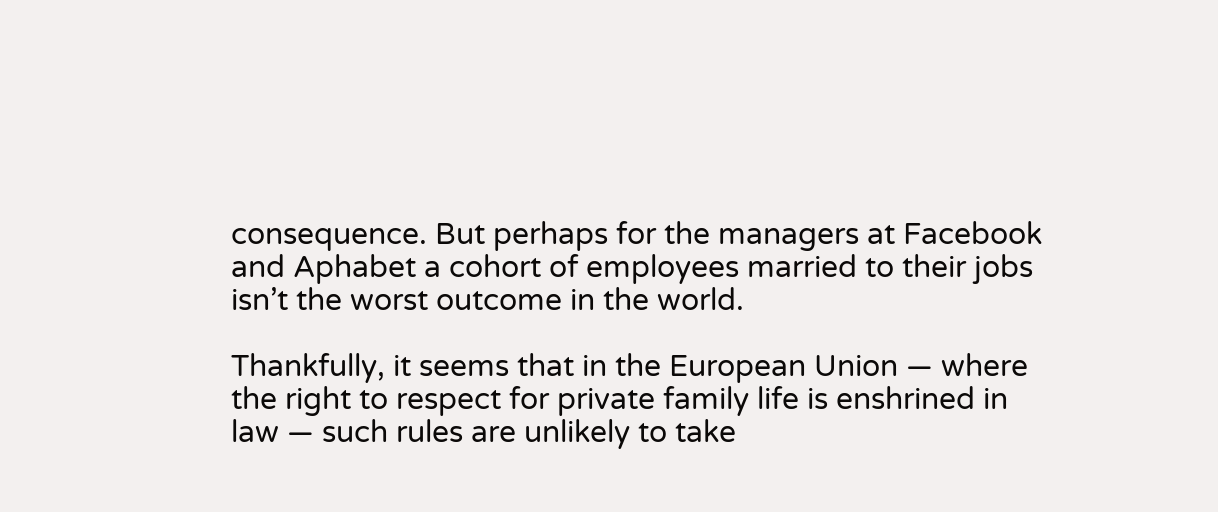consequence. But perhaps for the managers at Facebook and Aphabet a cohort of employees married to their jobs isn’t the worst outcome in the world.

Thankfully, it seems that in the European Union — where the right to respect for private family life is enshrined in law — such rules are unlikely to take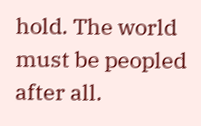hold. The world must be peopled after all.